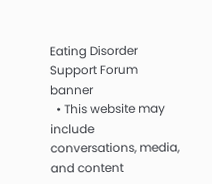Eating Disorder Support Forum banner
  • This website may include conversations, media, and content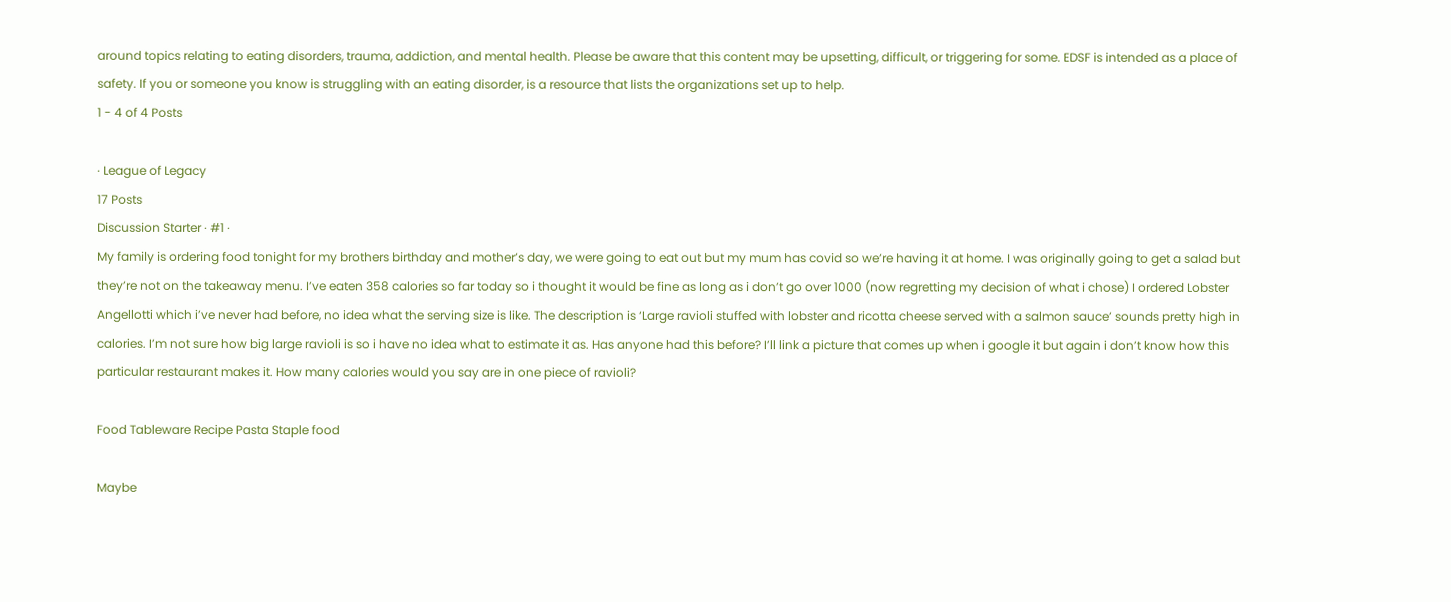around topics relating to eating disorders, trauma, addiction, and mental health. Please be aware that this content may be upsetting, difficult, or triggering for some. EDSF is intended as a place of safety. If you or someone you know is struggling with an eating disorder, is a resource that lists the organizations set up to help.
1 - 4 of 4 Posts

· League of Legacy
17 Posts
Discussion Starter · #1 ·
My family is ordering food tonight for my brothers birthday and mother’s day, we were going to eat out but my mum has covid so we’re having it at home. I was originally going to get a salad but they’re not on the takeaway menu. I’ve eaten 358 calories so far today so i thought it would be fine as long as i don’t go over 1000 (now regretting my decision of what i chose) I ordered Lobster Angellotti which i’ve never had before, no idea what the serving size is like. The description is ‘Large ravioli stuffed with lobster and ricotta cheese served with a salmon sauce’ sounds pretty high in calories. I’m not sure how big large ravioli is so i have no idea what to estimate it as. Has anyone had this before? I’ll link a picture that comes up when i google it but again i don’t know how this particular restaurant makes it. How many calories would you say are in one piece of ravioli?

Food Tableware Recipe Pasta Staple food

Maybe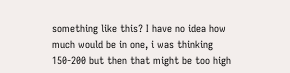something like this? I have no idea how much would be in one, i was thinking 150-200 but then that might be too high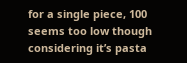for a single piece, 100 seems too low though considering it’s pasta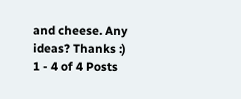and cheese. Any ideas? Thanks :)
1 - 4 of 4 Posts